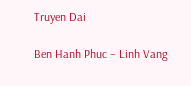Truyen Dai

Ben Hanh Phuc – Linh Vang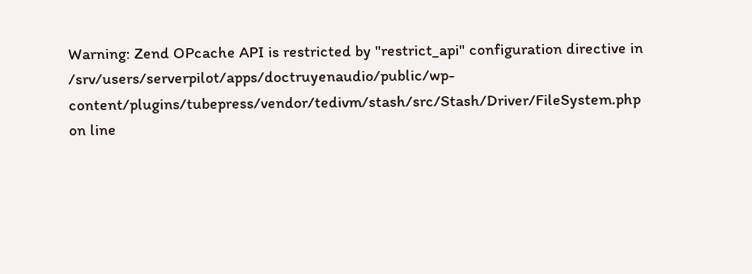Warning: Zend OPcache API is restricted by "restrict_api" configuration directive in /srv/users/serverpilot/apps/doctruyenaudio/public/wp-content/plugins/tubepress/vendor/tedivm/stash/src/Stash/Driver/FileSystem.php on line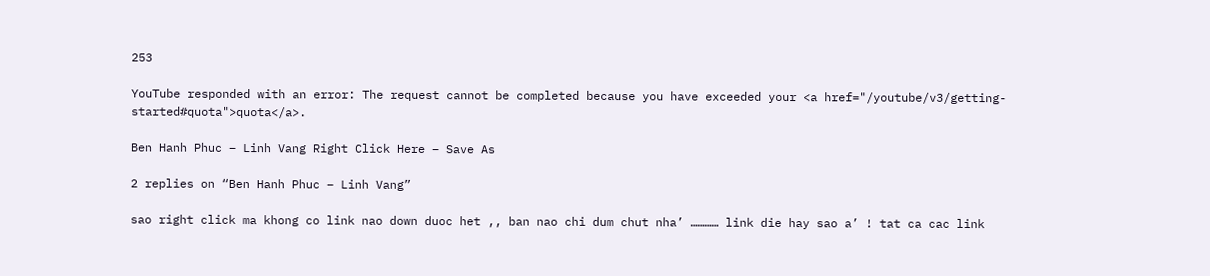253

YouTube responded with an error: The request cannot be completed because you have exceeded your <a href="/youtube/v3/getting-started#quota">quota</a>.

Ben Hanh Phuc – Linh Vang Right Click Here – Save As

2 replies on “Ben Hanh Phuc – Linh Vang”

sao right click ma khong co link nao down duoc het ,, ban nao chi dum chut nha’ ………… link die hay sao a’ ! tat ca cac link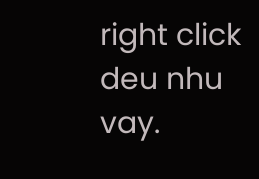right click deu nhu vay.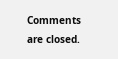Comments are closed.